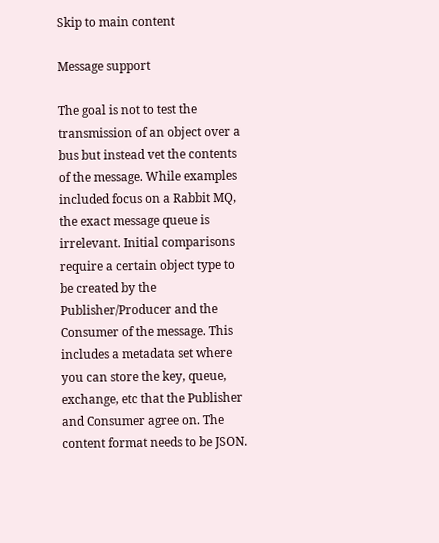Skip to main content

Message support

The goal is not to test the transmission of an object over a bus but instead vet the contents of the message. While examples included focus on a Rabbit MQ, the exact message queue is irrelevant. Initial comparisons require a certain object type to be created by the Publisher/Producer and the Consumer of the message. This includes a metadata set where you can store the key, queue, exchange, etc that the Publisher and Consumer agree on. The content format needs to be JSON.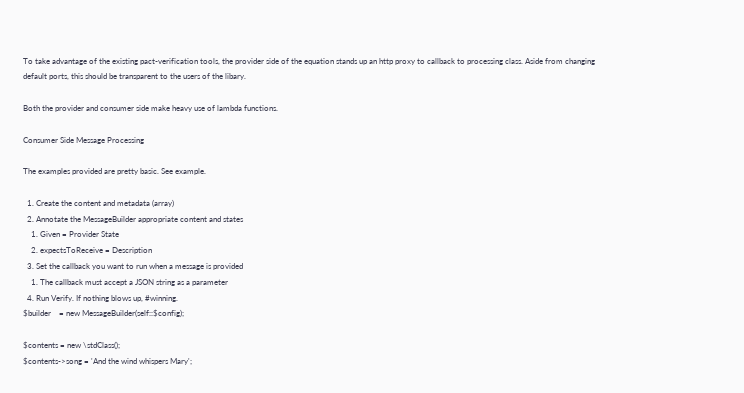To take advantage of the existing pact-verification tools, the provider side of the equation stands up an http proxy to callback to processing class. Aside from changing default ports, this should be transparent to the users of the libary.

Both the provider and consumer side make heavy use of lambda functions.

Consumer Side Message Processing

The examples provided are pretty basic. See example.

  1. Create the content and metadata (array)
  2. Annotate the MessageBuilder appropriate content and states
    1. Given = Provider State
    2. expectsToReceive = Description
  3. Set the callback you want to run when a message is provided
    1. The callback must accept a JSON string as a parameter
  4. Run Verify. If nothing blows up, #winning.
$builder    = new MessageBuilder(self::$config);

$contents = new \stdClass();
$contents->song = 'And the wind whispers Mary';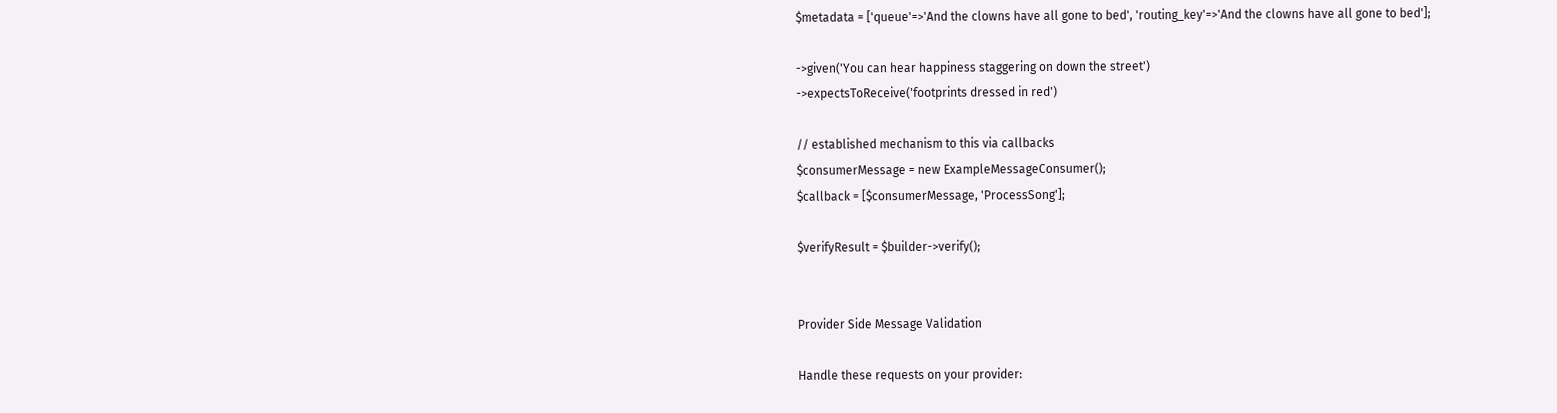$metadata = ['queue'=>'And the clowns have all gone to bed', 'routing_key'=>'And the clowns have all gone to bed'];

->given('You can hear happiness staggering on down the street')
->expectsToReceive('footprints dressed in red')

// established mechanism to this via callbacks
$consumerMessage = new ExampleMessageConsumer();
$callback = [$consumerMessage, 'ProcessSong'];

$verifyResult = $builder->verify();


Provider Side Message Validation

Handle these requests on your provider: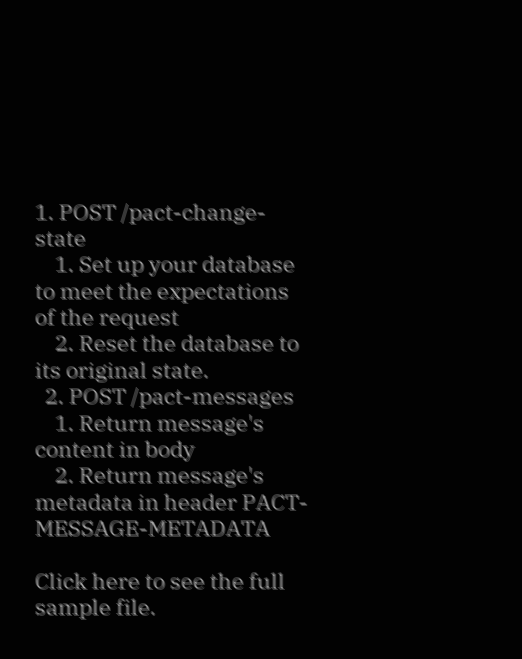1. POST /pact-change-state
    1. Set up your database to meet the expectations of the request
    2. Reset the database to its original state.
  2. POST /pact-messages
    1. Return message's content in body
    2. Return message's metadata in header PACT-MESSAGE-METADATA

Click here to see the full sample file.